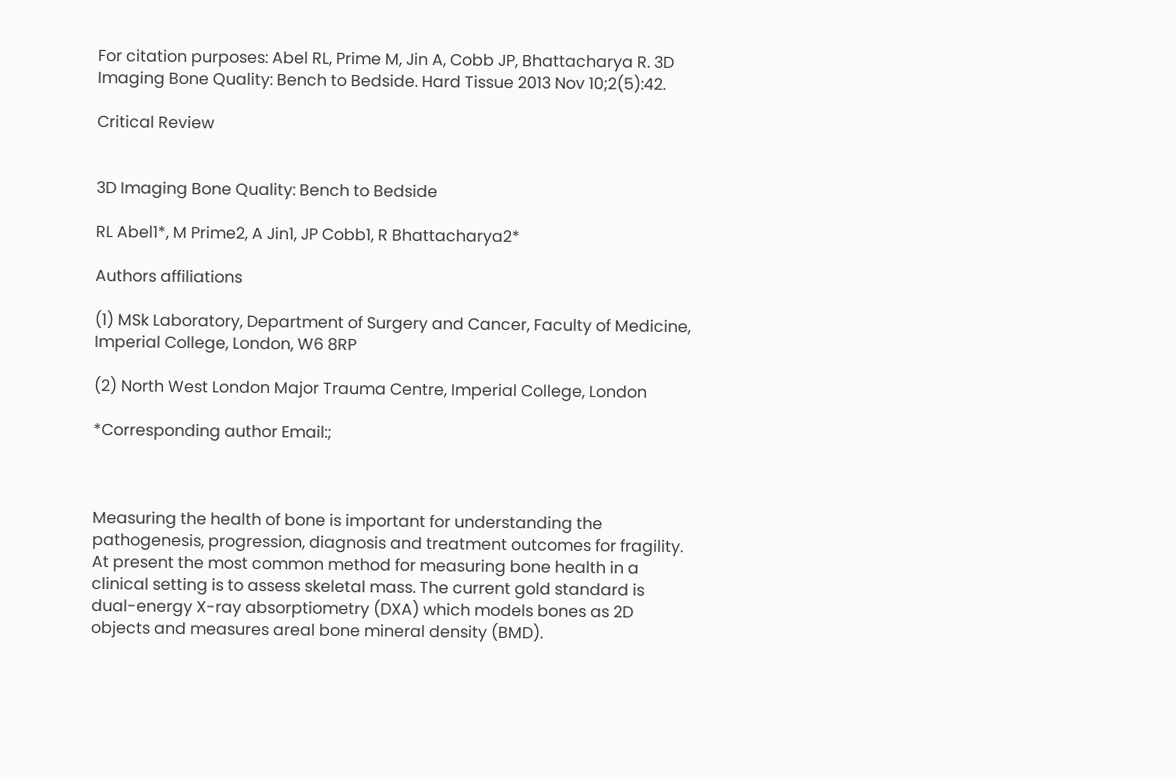For citation purposes: Abel RL, Prime M, Jin A, Cobb JP, Bhattacharya R. 3D Imaging Bone Quality: Bench to Bedside. Hard Tissue 2013 Nov 10;2(5):42.

Critical Review


3D Imaging Bone Quality: Bench to Bedside

RL Abel1*, M Prime2, A Jin1, JP Cobb1, R Bhattacharya2*

Authors affiliations

(1) MSk Laboratory, Department of Surgery and Cancer, Faculty of Medicine, Imperial College, London, W6 8RP

(2) North West London Major Trauma Centre, Imperial College, London

*Corresponding author Email:;



Measuring the health of bone is important for understanding the pathogenesis, progression, diagnosis and treatment outcomes for fragility. At present the most common method for measuring bone health in a clinical setting is to assess skeletal mass. The current gold standard is dual-energy X-ray absorptiometry (DXA) which models bones as 2D objects and measures areal bone mineral density (BMD).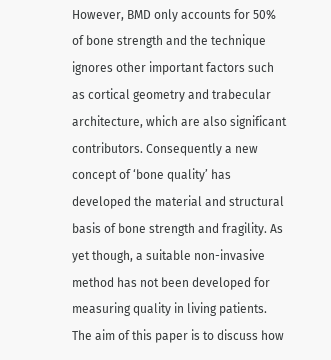However, BMD only accounts for 50% of bone strength and the technique ignores other important factors such as cortical geometry and trabecular architecture, which are also significant contributors. Consequently a new concept of ‘bone quality’ has developed the material and structural basis of bone strength and fragility. As yet though, a suitable non-invasive method has not been developed for measuring quality in living patients. The aim of this paper is to discuss how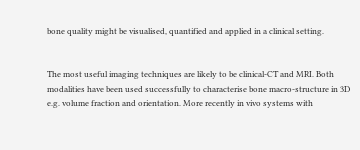bone quality might be visualised, quantified and applied in a clinical setting.


The most useful imaging techniques are likely to be clinical-CT and MRI. Both modalities have been used successfully to characterise bone macro-structure in 3D e.g. volume fraction and orientation. More recently in vivo systems with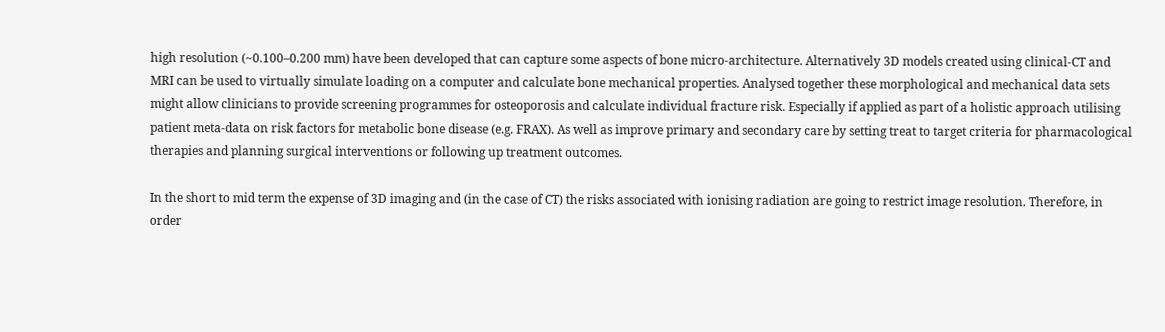high resolution (~0.100–0.200 mm) have been developed that can capture some aspects of bone micro-architecture. Alternatively 3D models created using clinical-CT and MRI can be used to virtually simulate loading on a computer and calculate bone mechanical properties. Analysed together these morphological and mechanical data sets might allow clinicians to provide screening programmes for osteoporosis and calculate individual fracture risk. Especially if applied as part of a holistic approach utilising patient meta-data on risk factors for metabolic bone disease (e.g. FRAX). As well as improve primary and secondary care by setting treat to target criteria for pharmacological therapies and planning surgical interventions or following up treatment outcomes.

In the short to mid term the expense of 3D imaging and (in the case of CT) the risks associated with ionising radiation are going to restrict image resolution. Therefore, in order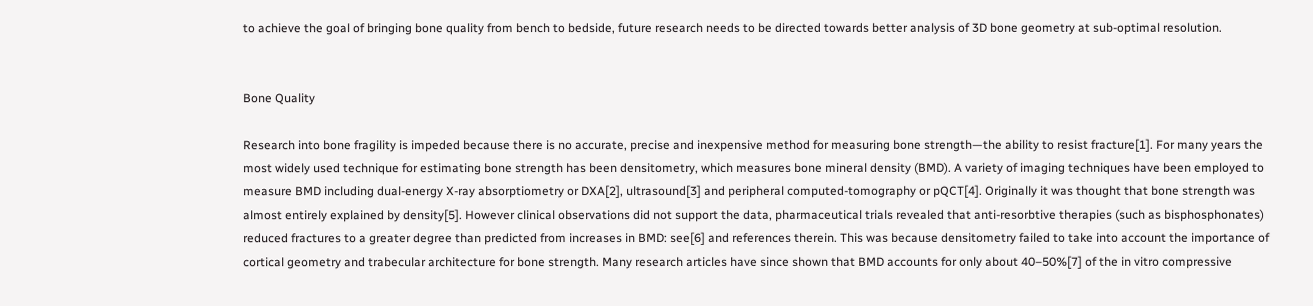to achieve the goal of bringing bone quality from bench to bedside, future research needs to be directed towards better analysis of 3D bone geometry at sub-optimal resolution.


Bone Quality

Research into bone fragility is impeded because there is no accurate, precise and inexpensive method for measuring bone strength—the ability to resist fracture[1]. For many years the most widely used technique for estimating bone strength has been densitometry, which measures bone mineral density (BMD). A variety of imaging techniques have been employed to measure BMD including dual-energy X-ray absorptiometry or DXA[2], ultrasound[3] and peripheral computed-tomography or pQCT[4]. Originally it was thought that bone strength was almost entirely explained by density[5]. However clinical observations did not support the data, pharmaceutical trials revealed that anti-resorbtive therapies (such as bisphosphonates) reduced fractures to a greater degree than predicted from increases in BMD: see[6] and references therein. This was because densitometry failed to take into account the importance of cortical geometry and trabecular architecture for bone strength. Many research articles have since shown that BMD accounts for only about 40–50%[7] of the in vitro compressive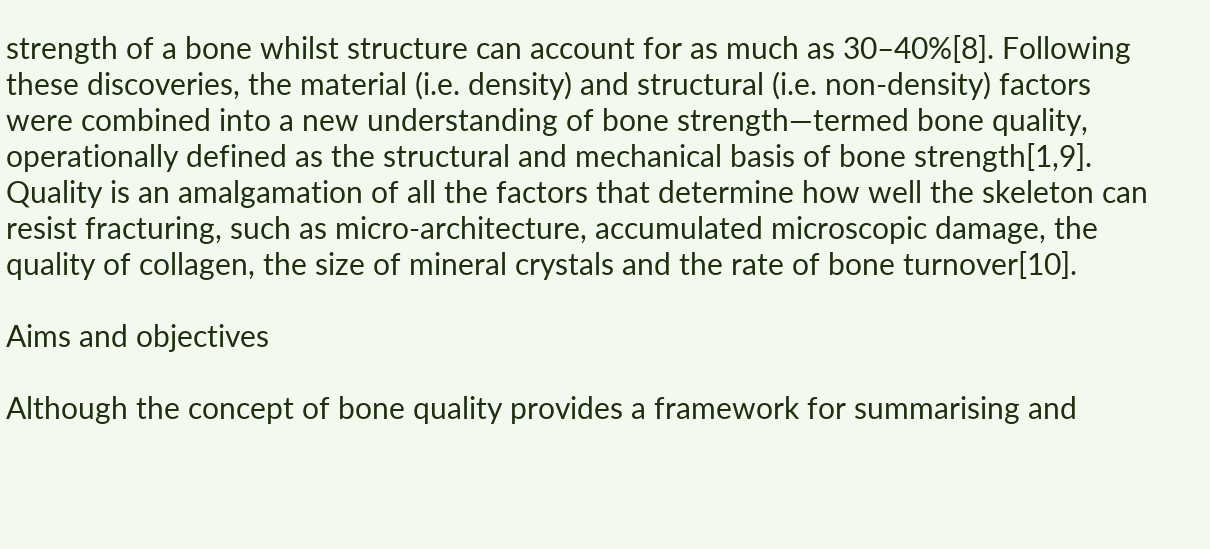strength of a bone whilst structure can account for as much as 30–40%[8]. Following these discoveries, the material (i.e. density) and structural (i.e. non-density) factors were combined into a new understanding of bone strength—termed bone quality, operationally defined as the structural and mechanical basis of bone strength[1,9]. Quality is an amalgamation of all the factors that determine how well the skeleton can resist fracturing, such as micro-architecture, accumulated microscopic damage, the quality of collagen, the size of mineral crystals and the rate of bone turnover[10].

Aims and objectives

Although the concept of bone quality provides a framework for summarising and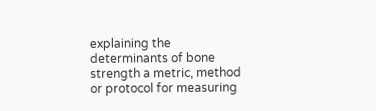explaining the determinants of bone strength a metric, method or protocol for measuring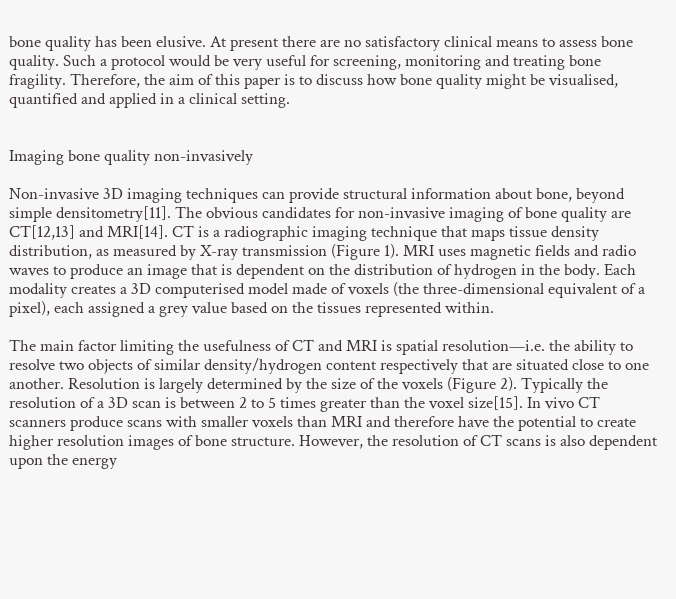bone quality has been elusive. At present there are no satisfactory clinical means to assess bone quality. Such a protocol would be very useful for screening, monitoring and treating bone fragility. Therefore, the aim of this paper is to discuss how bone quality might be visualised, quantified and applied in a clinical setting.


Imaging bone quality non-invasively

Non-invasive 3D imaging techniques can provide structural information about bone, beyond simple densitometry[11]. The obvious candidates for non-invasive imaging of bone quality are CT[12,13] and MRI[14]. CT is a radiographic imaging technique that maps tissue density distribution, as measured by X-ray transmission (Figure 1). MRI uses magnetic fields and radio waves to produce an image that is dependent on the distribution of hydrogen in the body. Each modality creates a 3D computerised model made of voxels (the three-dimensional equivalent of a pixel), each assigned a grey value based on the tissues represented within.

The main factor limiting the usefulness of CT and MRI is spatial resolution—i.e. the ability to resolve two objects of similar density/hydrogen content respectively that are situated close to one another. Resolution is largely determined by the size of the voxels (Figure 2). Typically the resolution of a 3D scan is between 2 to 5 times greater than the voxel size[15]. In vivo CT scanners produce scans with smaller voxels than MRI and therefore have the potential to create higher resolution images of bone structure. However, the resolution of CT scans is also dependent upon the energy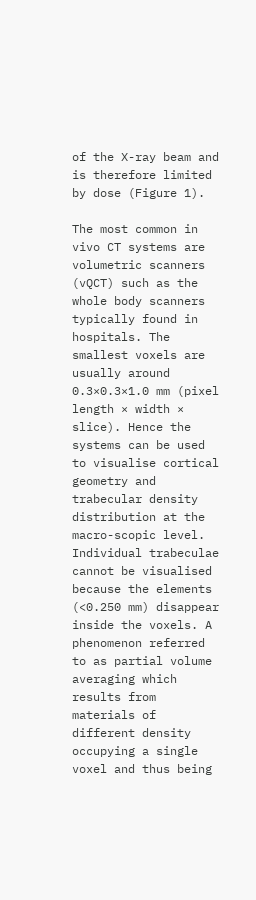of the X-ray beam and is therefore limited by dose (Figure 1).

The most common in vivo CT systems are volumetric scanners (vQCT) such as the whole body scanners typically found in hospitals. The smallest voxels are usually around 0.3×0.3×1.0 mm (pixel length × width × slice). Hence the systems can be used to visualise cortical geometry and trabecular density distribution at the macro-scopic level. Individual trabeculae cannot be visualised because the elements (<0.250 mm) disappear inside the voxels. A phenomenon referred to as partial volume averaging which results from materials of different density occupying a single voxel and thus being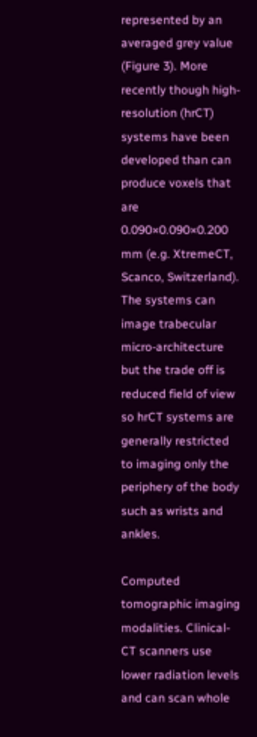represented by an averaged grey value (Figure 3). More recently though high-resolution (hrCT) systems have been developed than can produce voxels that are 0.090×0.090×0.200 mm (e.g. XtremeCT, Scanco, Switzerland). The systems can image trabecular micro-architecture but the trade off is reduced field of view so hrCT systems are generally restricted to imaging only the periphery of the body such as wrists and ankles.

Computed tomographic imaging modalities. Clinical-CT scanners use lower radiation levels and can scan whole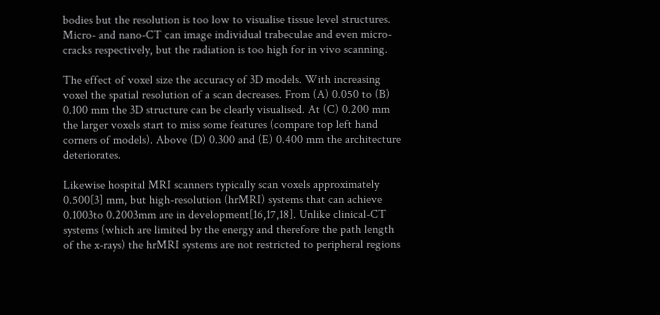bodies but the resolution is too low to visualise tissue level structures. Micro- and nano-CT can image individual trabeculae and even micro-cracks respectively, but the radiation is too high for in vivo scanning.

The effect of voxel size the accuracy of 3D models. With increasing voxel the spatial resolution of a scan decreases. From (A) 0.050 to (B) 0.100 mm the 3D structure can be clearly visualised. At (C) 0.200 mm the larger voxels start to miss some features (compare top left hand corners of models). Above (D) 0.300 and (E) 0.400 mm the architecture deteriorates.

Likewise hospital MRI scanners typically scan voxels approximately 0.500[3] mm, but high-resolution (hrMRI) systems that can achieve 0.1003to 0.2003mm are in development[16,17,18]. Unlike clinical-CT systems (which are limited by the energy and therefore the path length of the x-rays) the hrMRI systems are not restricted to peripheral regions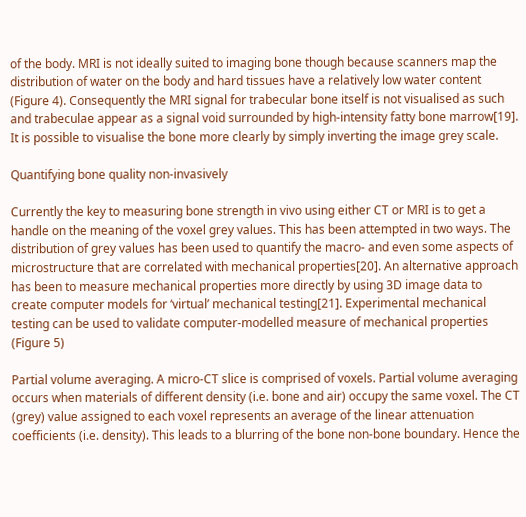of the body. MRI is not ideally suited to imaging bone though because scanners map the distribution of water on the body and hard tissues have a relatively low water content (Figure 4). Consequently the MRI signal for trabecular bone itself is not visualised as such and trabeculae appear as a signal void surrounded by high-intensity fatty bone marrow[19]. It is possible to visualise the bone more clearly by simply inverting the image grey scale.

Quantifying bone quality non-invasively

Currently the key to measuring bone strength in vivo using either CT or MRI is to get a handle on the meaning of the voxel grey values. This has been attempted in two ways. The distribution of grey values has been used to quantify the macro- and even some aspects of microstructure that are correlated with mechanical properties[20]. An alternative approach has been to measure mechanical properties more directly by using 3D image data to create computer models for ‘virtual’ mechanical testing[21]. Experimental mechanical testing can be used to validate computer-modelled measure of mechanical properties (Figure 5)

Partial volume averaging. A micro-CT slice is comprised of voxels. Partial volume averaging occurs when materials of different density (i.e. bone and air) occupy the same voxel. The CT (grey) value assigned to each voxel represents an average of the linear attenuation coefficients (i.e. density). This leads to a blurring of the bone non-bone boundary. Hence the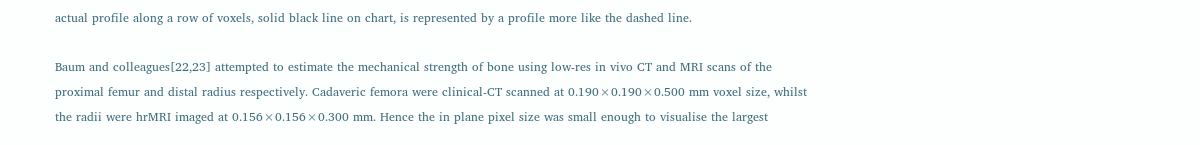actual profile along a row of voxels, solid black line on chart, is represented by a profile more like the dashed line.

Baum and colleagues[22,23] attempted to estimate the mechanical strength of bone using low-res in vivo CT and MRI scans of the proximal femur and distal radius respectively. Cadaveric femora were clinical-CT scanned at 0.190×0.190×0.500 mm voxel size, whilst the radii were hrMRI imaged at 0.156×0.156×0.300 mm. Hence the in plane pixel size was small enough to visualise the largest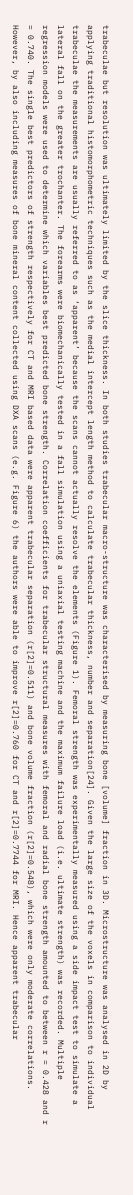trabeculae but resolution was ultimately limited by the slice thickness. In both studies trabecular macro-structure was characterised by measuring bone [volume] fraction in 3D. Microstructure was analysed in 2D by applying traditional histomorphometric techniques such as the medial intercept length method to calculate trabecular thickness, number and separation[24]. Given the large size of the voxels in comparison to individual trabeculae the measurements are usually referred to as ‘apparent’ because the scans cannot actually resolve the elements (Figure 1). Femoral strength was experimentally measured using a side impact test to simulate a lateral fall on the greater trochanter. The forearms were biomechanically tested in a fall simulation using a uniaxial testing machine and the maximum failure load (i.e. ultimate strength) was recorded. Multiple regression models were used to determine which variables best predicted bone strength. Correlation coefficients for trabecular structural measures with femoral and radial bone strength amounted to between r = 0.428 and r = 0.740. The single best predictors of strength respectively for CT and MRI based data were apparent trabecular separation (r[2]=0.511) and bone volume fraction (r[2]=0.548), which were only moderate correlations. However, by also including measures of bone mineral content collected using DXA scans (e.g. Figure 6) the authors were able to improve r[2]=0.760 for CT and r[2]=0.7744 for MRI. Hence apparent trabecular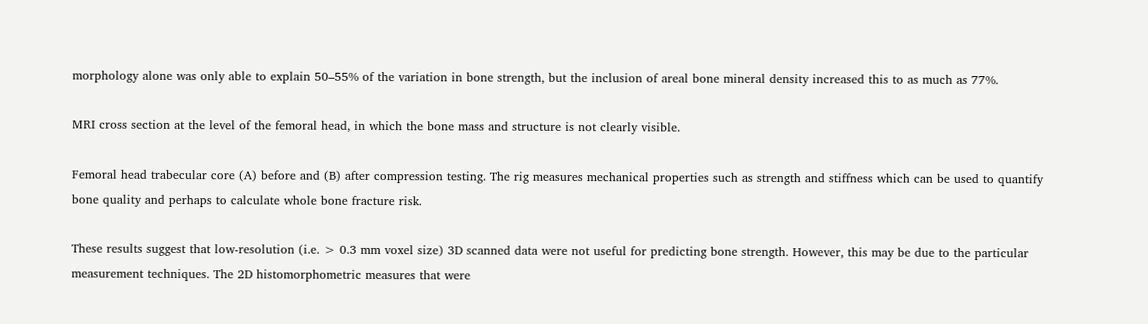morphology alone was only able to explain 50–55% of the variation in bone strength, but the inclusion of areal bone mineral density increased this to as much as 77%.

MRI cross section at the level of the femoral head, in which the bone mass and structure is not clearly visible.

Femoral head trabecular core (A) before and (B) after compression testing. The rig measures mechanical properties such as strength and stiffness which can be used to quantify bone quality and perhaps to calculate whole bone fracture risk.

These results suggest that low-resolution (i.e. > 0.3 mm voxel size) 3D scanned data were not useful for predicting bone strength. However, this may be due to the particular measurement techniques. The 2D histomorphometric measures that were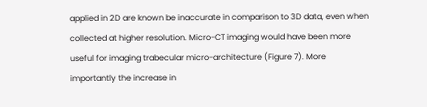applied in 2D are known be inaccurate in comparison to 3D data, even when collected at higher resolution. Micro-CT imaging would have been more useful for imaging trabecular micro-architecture (Figure 7). More importantly the increase in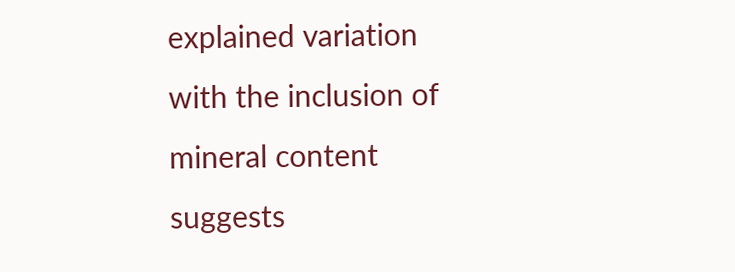explained variation with the inclusion of mineral content suggests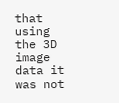that using the 3D image data it was not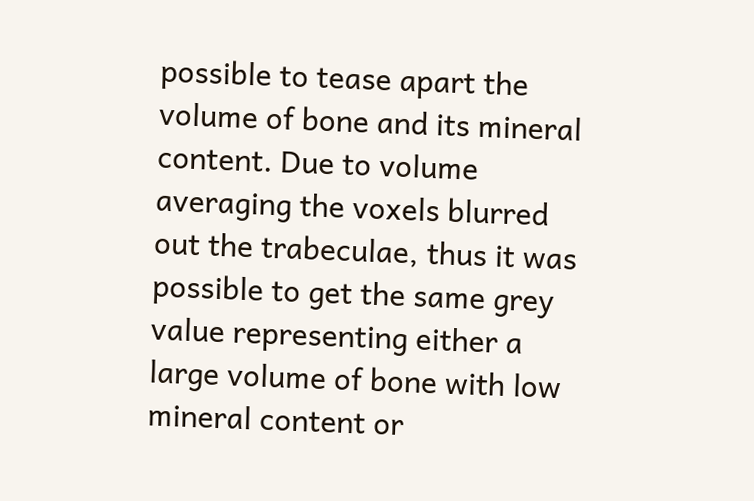possible to tease apart the volume of bone and its mineral content. Due to volume averaging the voxels blurred out the trabeculae, thus it was possible to get the same grey value representing either a large volume of bone with low mineral content or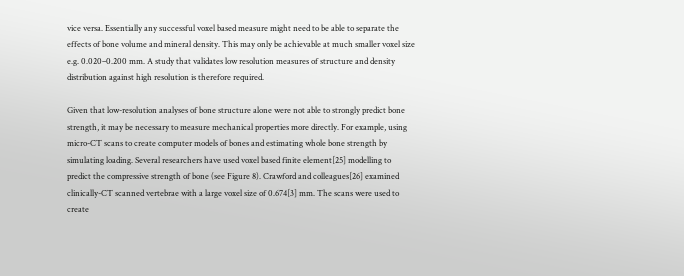vice versa. Essentially any successful voxel based measure might need to be able to separate the effects of bone volume and mineral density. This may only be achievable at much smaller voxel size e.g. 0.020–0.200 mm. A study that validates low resolution measures of structure and density distribution against high resolution is therefore required.

Given that low-resolution analyses of bone structure alone were not able to strongly predict bone strength, it may be necessary to measure mechanical properties more directly. For example, using micro-CT scans to create computer models of bones and estimating whole bone strength by simulating loading. Several researchers have used voxel based finite element[25] modelling to predict the compressive strength of bone (see Figure 8). Crawford and colleagues[26] examined clinically-CT scanned vertebrae with a large voxel size of 0.674[3] mm. The scans were used to create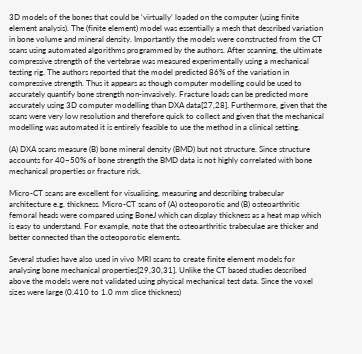3D models of the bones that could be ‘virtually’ loaded on the computer (using finite element analysis). The (finite element) model was essentially a mesh that described variation in bone volume and mineral density. Importantly the models were constructed from the CT scans using automated algorithms programmed by the authors. After scanning, the ultimate compressive strength of the vertebrae was measured experimentally using a mechanical testing rig. The authors reported that the model predicted 86% of the variation in compressive strength. Thus it appears as though computer modelling could be used to accurately quantify bone strength non-invasively. Fracture loads can be predicted more accurately using 3D computer modelling than DXA data[27,28]. Furthermore, given that the scans were very low resolution and therefore quick to collect and given that the mechanical modelling was automated it is entirely feasible to use the method in a clinical setting.

(A) DXA scans measure (B) bone mineral density (BMD) but not structure. Since structure accounts for 40–50% of bone strength the BMD data is not highly correlated with bone mechanical properties or fracture risk.

Micro-CT scans are excellent for visualising, measuring and describing trabecular architecture e.g. thickness. Micro-CT scans of (A) osteoporotic and (B) osteoarthritic femoral heads were compared using BoneJ which can display thickness as a heat map which is easy to understand. For example, note that the osteoarthritic trabeculae are thicker and better connected than the osteoporotic elements.

Several studies have also used in vivo MRI scans to create finite element models for analysing bone mechanical properties[29,30,31]. Unlike the CT based studies described above the models were not validated using physical mechanical test data. Since the voxel sizes were large (0.410 to 1.0 mm slice thickness)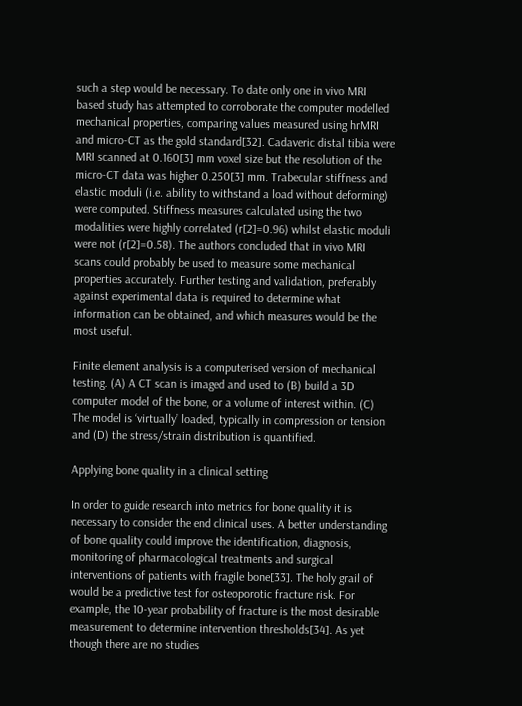such a step would be necessary. To date only one in vivo MRI based study has attempted to corroborate the computer modelled mechanical properties, comparing values measured using hrMRI and micro-CT as the gold standard[32]. Cadaveric distal tibia were MRI scanned at 0.160[3] mm voxel size but the resolution of the micro-CT data was higher 0.250[3] mm. Trabecular stiffness and elastic moduli (i.e. ability to withstand a load without deforming) were computed. Stiffness measures calculated using the two modalities were highly correlated (r[2]=0.96) whilst elastic moduli were not (r[2]=0.58). The authors concluded that in vivo MRI scans could probably be used to measure some mechanical properties accurately. Further testing and validation, preferably against experimental data is required to determine what information can be obtained, and which measures would be the most useful.

Finite element analysis is a computerised version of mechanical testing. (A) A CT scan is imaged and used to (B) build a 3D computer model of the bone, or a volume of interest within. (C) The model is ‘virtually’ loaded, typically in compression or tension and (D) the stress/strain distribution is quantified.

Applying bone quality in a clinical setting

In order to guide research into metrics for bone quality it is necessary to consider the end clinical uses. A better understanding of bone quality could improve the identification, diagnosis, monitoring of pharmacological treatments and surgical interventions of patients with fragile bone[33]. The holy grail of would be a predictive test for osteoporotic fracture risk. For example, the 10-year probability of fracture is the most desirable measurement to determine intervention thresholds[34]. As yet though there are no studies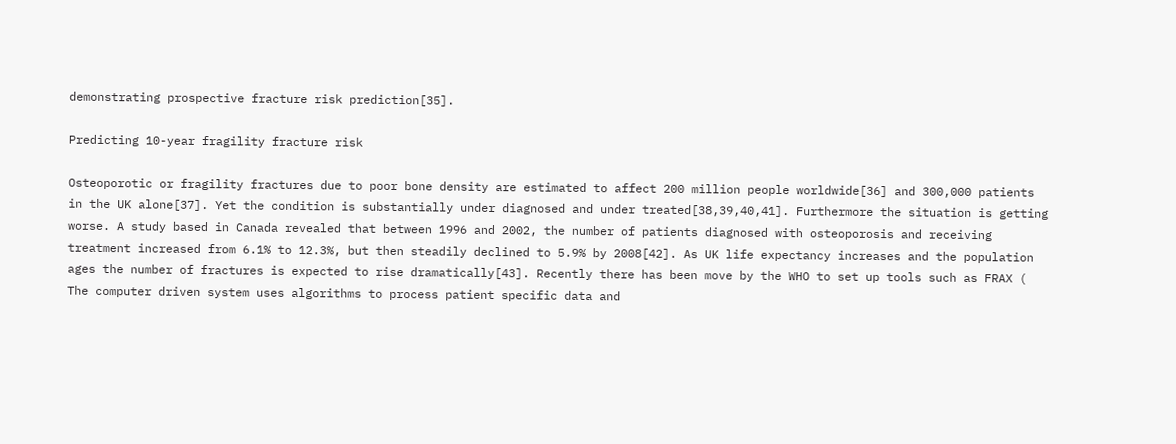demonstrating prospective fracture risk prediction[35].

Predicting 10-year fragility fracture risk

Osteoporotic or fragility fractures due to poor bone density are estimated to affect 200 million people worldwide[36] and 300,000 patients in the UK alone[37]. Yet the condition is substantially under diagnosed and under treated[38,39,40,41]. Furthermore the situation is getting worse. A study based in Canada revealed that between 1996 and 2002, the number of patients diagnosed with osteoporosis and receiving treatment increased from 6.1% to 12.3%, but then steadily declined to 5.9% by 2008[42]. As UK life expectancy increases and the population ages the number of fractures is expected to rise dramatically[43]. Recently there has been move by the WHO to set up tools such as FRAX ( The computer driven system uses algorithms to process patient specific data and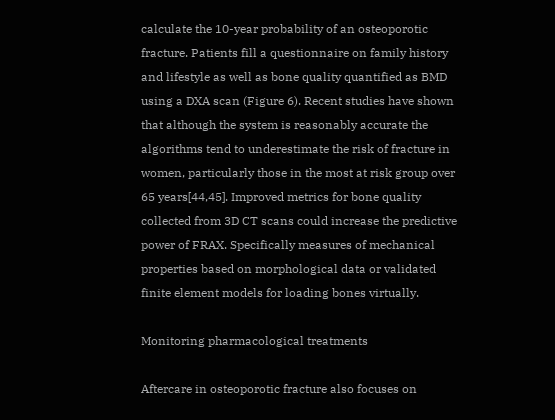calculate the 10-year probability of an osteoporotic fracture. Patients fill a questionnaire on family history and lifestyle as well as bone quality quantified as BMD using a DXA scan (Figure 6). Recent studies have shown that although the system is reasonably accurate the algorithms tend to underestimate the risk of fracture in women, particularly those in the most at risk group over 65 years[44,45]. Improved metrics for bone quality collected from 3D CT scans could increase the predictive power of FRAX. Specifically measures of mechanical properties based on morphological data or validated finite element models for loading bones virtually.

Monitoring pharmacological treatments

Aftercare in osteoporotic fracture also focuses on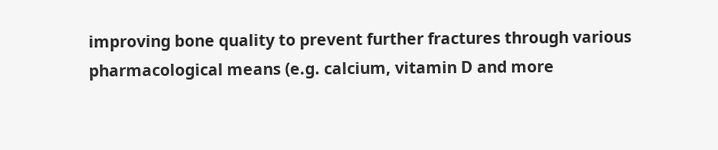improving bone quality to prevent further fractures through various pharmacological means (e.g. calcium, vitamin D and more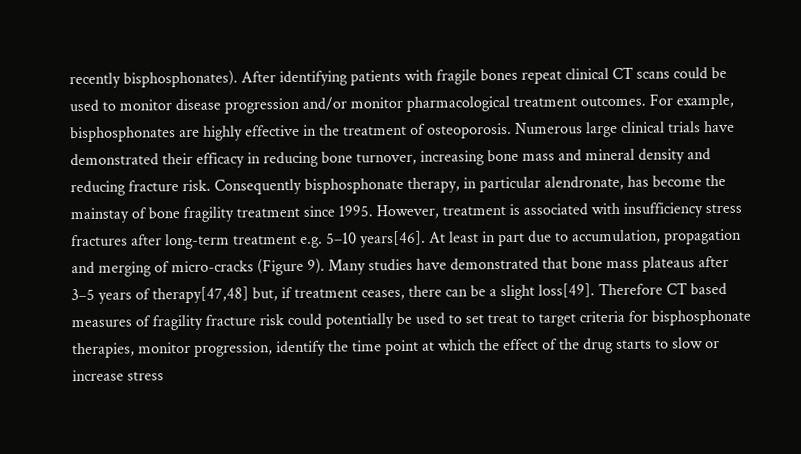recently bisphosphonates). After identifying patients with fragile bones repeat clinical CT scans could be used to monitor disease progression and/or monitor pharmacological treatment outcomes. For example, bisphosphonates are highly effective in the treatment of osteoporosis. Numerous large clinical trials have demonstrated their efficacy in reducing bone turnover, increasing bone mass and mineral density and reducing fracture risk. Consequently bisphosphonate therapy, in particular alendronate, has become the mainstay of bone fragility treatment since 1995. However, treatment is associated with insufficiency stress fractures after long-term treatment e.g. 5–10 years[46]. At least in part due to accumulation, propagation and merging of micro-cracks (Figure 9). Many studies have demonstrated that bone mass plateaus after 3–5 years of therapy[47,48] but, if treatment ceases, there can be a slight loss[49]. Therefore CT based measures of fragility fracture risk could potentially be used to set treat to target criteria for bisphosphonate therapies, monitor progression, identify the time point at which the effect of the drug starts to slow or increase stress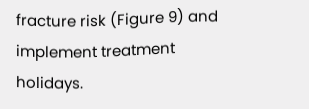fracture risk (Figure 9) and implement treatment holidays.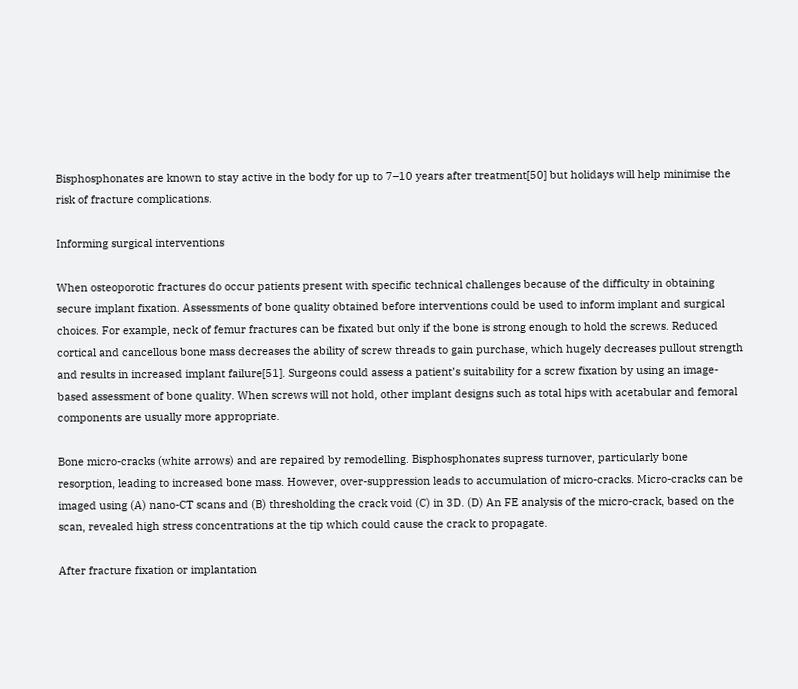Bisphosphonates are known to stay active in the body for up to 7–10 years after treatment[50] but holidays will help minimise the risk of fracture complications.

Informing surgical interventions

When osteoporotic fractures do occur patients present with specific technical challenges because of the difficulty in obtaining secure implant fixation. Assessments of bone quality obtained before interventions could be used to inform implant and surgical choices. For example, neck of femur fractures can be fixated but only if the bone is strong enough to hold the screws. Reduced cortical and cancellous bone mass decreases the ability of screw threads to gain purchase, which hugely decreases pullout strength and results in increased implant failure[51]. Surgeons could assess a patient’s suitability for a screw fixation by using an image-based assessment of bone quality. When screws will not hold, other implant designs such as total hips with acetabular and femoral components are usually more appropriate.

Bone micro-cracks (white arrows) and are repaired by remodelling. Bisphosphonates supress turnover, particularly bone resorption, leading to increased bone mass. However, over-suppression leads to accumulation of micro-cracks. Micro-cracks can be imaged using (A) nano-CT scans and (B) thresholding the crack void (C) in 3D. (D) An FE analysis of the micro-crack, based on the scan, revealed high stress concentrations at the tip which could cause the crack to propagate.

After fracture fixation or implantation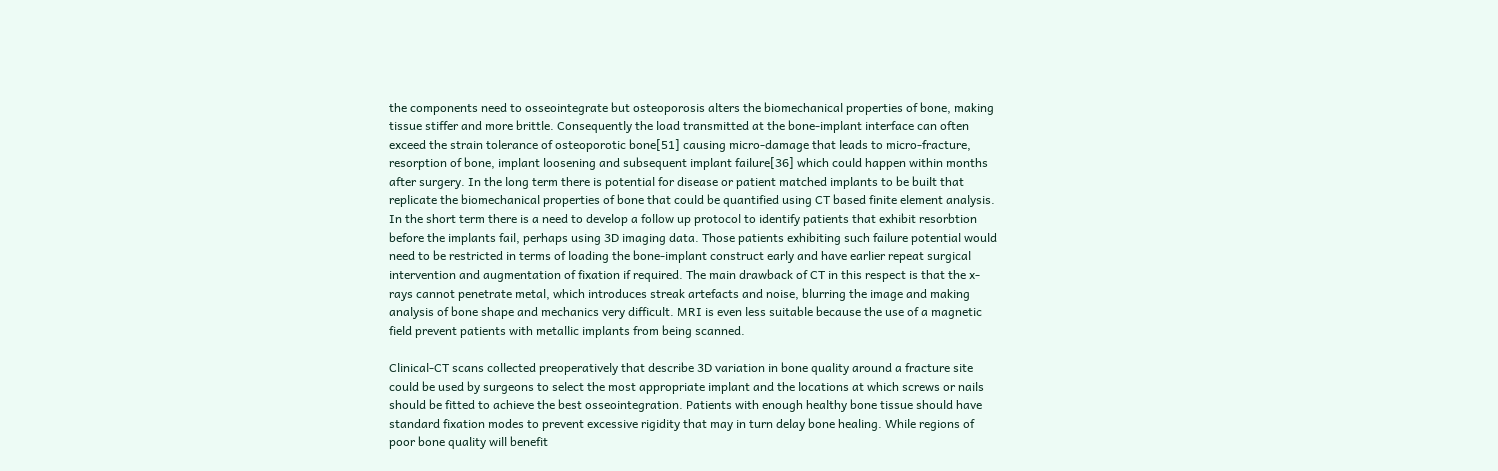the components need to osseointegrate but osteoporosis alters the biomechanical properties of bone, making tissue stiffer and more brittle. Consequently the load transmitted at the bone-implant interface can often exceed the strain tolerance of osteoporotic bone[51] causing micro-damage that leads to micro-fracture, resorption of bone, implant loosening and subsequent implant failure[36] which could happen within months after surgery. In the long term there is potential for disease or patient matched implants to be built that replicate the biomechanical properties of bone that could be quantified using CT based finite element analysis. In the short term there is a need to develop a follow up protocol to identify patients that exhibit resorbtion before the implants fail, perhaps using 3D imaging data. Those patients exhibiting such failure potential would need to be restricted in terms of loading the bone-implant construct early and have earlier repeat surgical intervention and augmentation of fixation if required. The main drawback of CT in this respect is that the x-rays cannot penetrate metal, which introduces streak artefacts and noise, blurring the image and making analysis of bone shape and mechanics very difficult. MRI is even less suitable because the use of a magnetic field prevent patients with metallic implants from being scanned.

Clinical-CT scans collected preoperatively that describe 3D variation in bone quality around a fracture site could be used by surgeons to select the most appropriate implant and the locations at which screws or nails should be fitted to achieve the best osseointegration. Patients with enough healthy bone tissue should have standard fixation modes to prevent excessive rigidity that may in turn delay bone healing. While regions of poor bone quality will benefit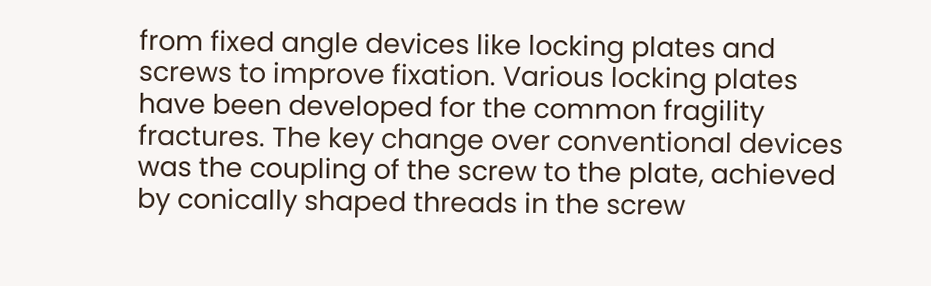from fixed angle devices like locking plates and screws to improve fixation. Various locking plates have been developed for the common fragility fractures. The key change over conventional devices was the coupling of the screw to the plate, achieved by conically shaped threads in the screw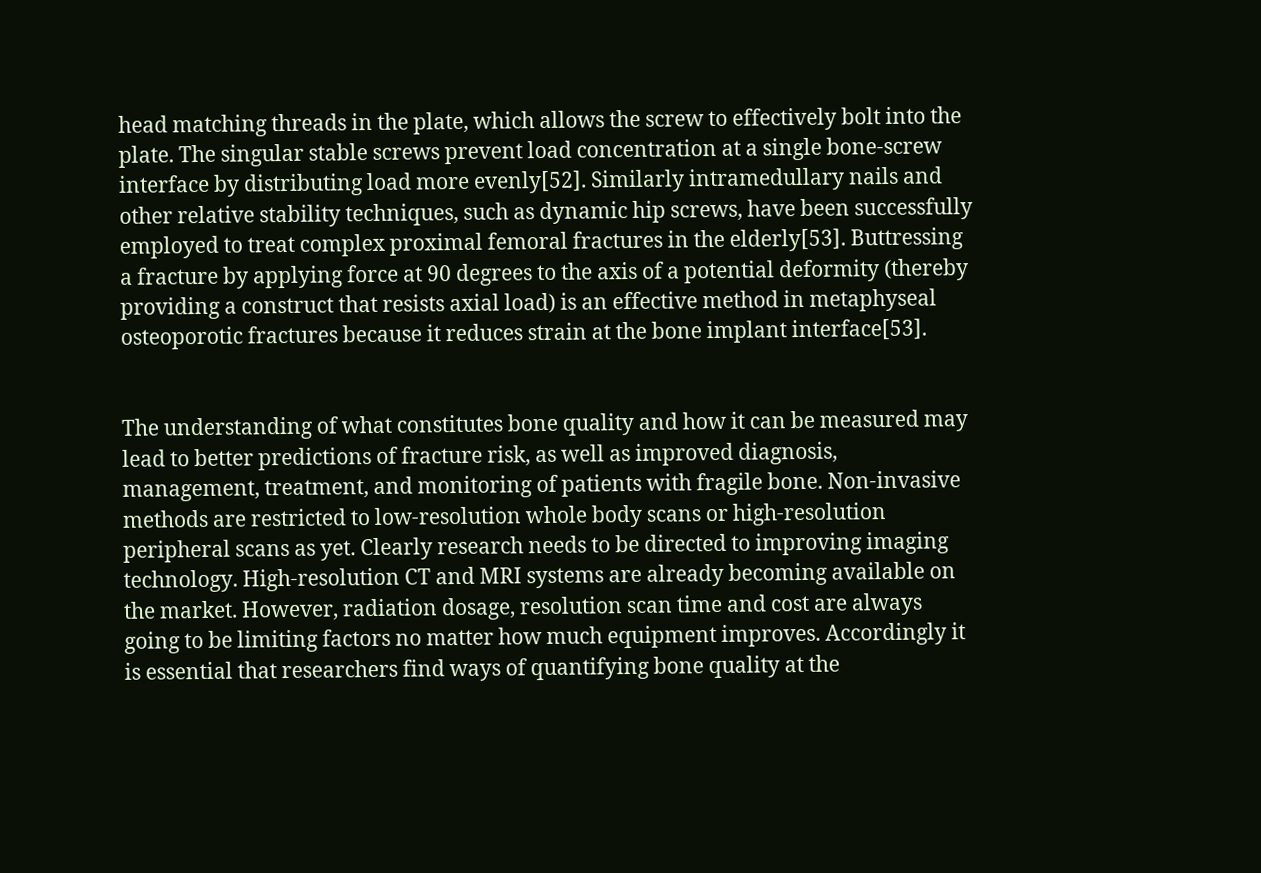head matching threads in the plate, which allows the screw to effectively bolt into the plate. The singular stable screws prevent load concentration at a single bone-screw interface by distributing load more evenly[52]. Similarly intramedullary nails and other relative stability techniques, such as dynamic hip screws, have been successfully employed to treat complex proximal femoral fractures in the elderly[53]. Buttressing a fracture by applying force at 90 degrees to the axis of a potential deformity (thereby providing a construct that resists axial load) is an effective method in metaphyseal osteoporotic fractures because it reduces strain at the bone implant interface[53].


The understanding of what constitutes bone quality and how it can be measured may lead to better predictions of fracture risk, as well as improved diagnosis, management, treatment, and monitoring of patients with fragile bone. Non-invasive methods are restricted to low-resolution whole body scans or high-resolution peripheral scans as yet. Clearly research needs to be directed to improving imaging technology. High-resolution CT and MRI systems are already becoming available on the market. However, radiation dosage, resolution scan time and cost are always going to be limiting factors no matter how much equipment improves. Accordingly it is essential that researchers find ways of quantifying bone quality at the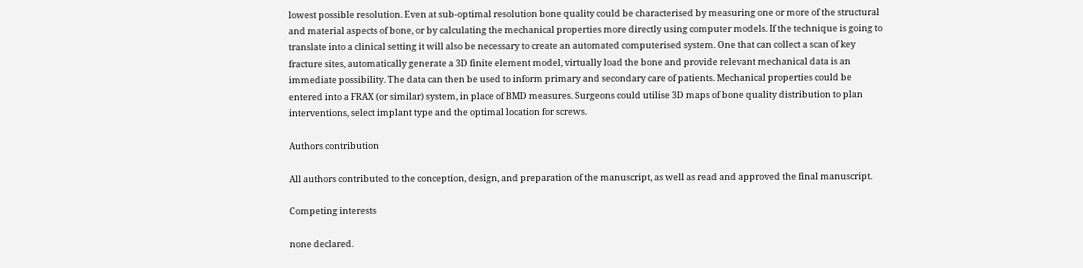lowest possible resolution. Even at sub-optimal resolution bone quality could be characterised by measuring one or more of the structural and material aspects of bone, or by calculating the mechanical properties more directly using computer models. If the technique is going to translate into a clinical setting it will also be necessary to create an automated computerised system. One that can collect a scan of key fracture sites, automatically generate a 3D finite element model, virtually load the bone and provide relevant mechanical data is an immediate possibility. The data can then be used to inform primary and secondary care of patients. Mechanical properties could be entered into a FRAX (or similar) system, in place of BMD measures. Surgeons could utilise 3D maps of bone quality distribution to plan interventions, select implant type and the optimal location for screws.

Authors contribution

All authors contributed to the conception, design, and preparation of the manuscript, as well as read and approved the final manuscript.

Competing interests

none declared.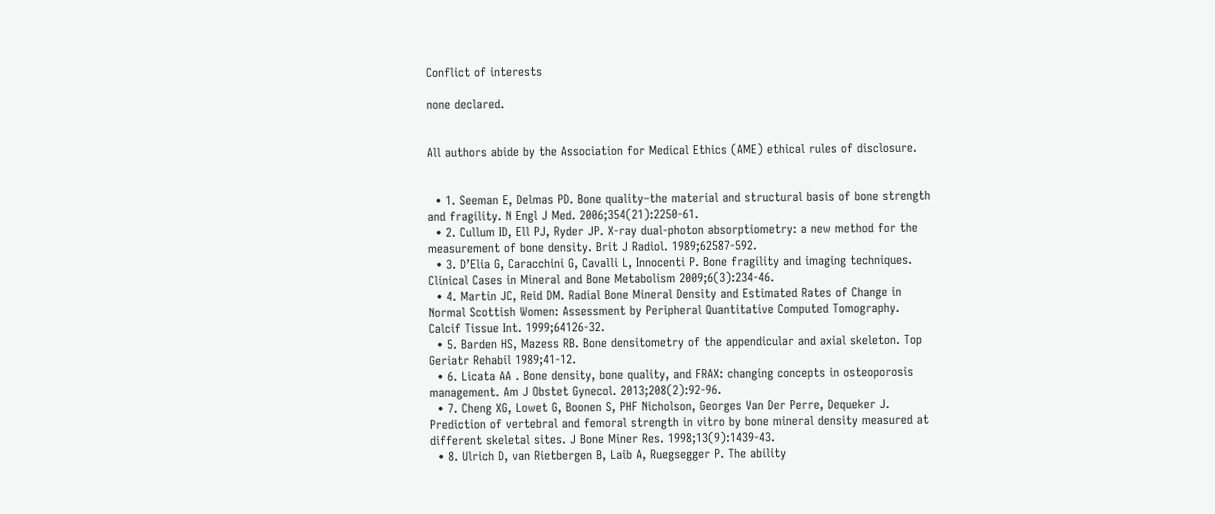Conflict of interests

none declared.


All authors abide by the Association for Medical Ethics (AME) ethical rules of disclosure.


  • 1. Seeman E, Delmas PD. Bone quality–the material and structural basis of bone strength and fragility. N Engl J Med. 2006;354(21):2250-61.
  • 2. Cullum ID, Ell PJ, Ryder JP. X-ray dual-photon absorptiometry: a new method for the measurement of bone density. Brit J Radiol. 1989;62587-592.
  • 3. D’Elia G, Caracchini G, Cavalli L, Innocenti P. Bone fragility and imaging techniques. Clinical Cases in Mineral and Bone Metabolism 2009;6(3):234-46.
  • 4. Martin JC, Reid DM. Radial Bone Mineral Density and Estimated Rates of Change in Normal Scottish Women: Assessment by Peripheral Quantitative Computed Tomography. Calcif Tissue Int. 1999;64126-32.
  • 5. Barden HS, Mazess RB. Bone densitometry of the appendicular and axial skeleton. Top Geriatr Rehabil 1989;41-12.
  • 6. Licata AA . Bone density, bone quality, and FRAX: changing concepts in osteoporosis management. Am J Obstet Gynecol. 2013;208(2):92-96.
  • 7. Cheng XG, Lowet G, Boonen S, PHF Nicholson, Georges Van Der Perre, Dequeker J. Prediction of vertebral and femoral strength in vitro by bone mineral density measured at different skeletal sites. J Bone Miner Res. 1998;13(9):1439-43.
  • 8. Ulrich D, van Rietbergen B, Laib A, Ruegsegger P. The ability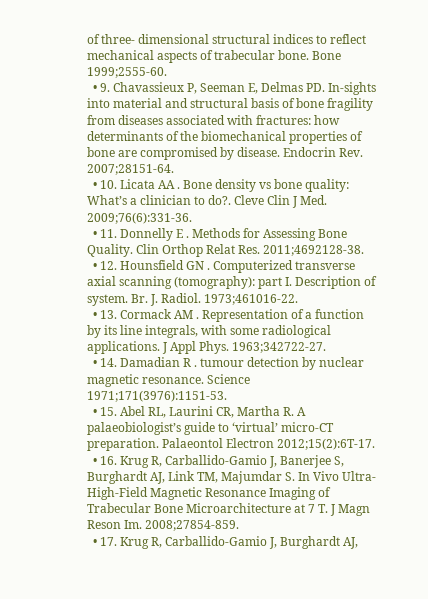of three- dimensional structural indices to reflect mechanical aspects of trabecular bone. Bone 1999;2555-60.
  • 9. Chavassieux P, Seeman E, Delmas PD. In-sights into material and structural basis of bone fragility from diseases associated with fractures: how determinants of the biomechanical properties of bone are compromised by disease. Endocrin Rev. 2007;28151-64.
  • 10. Licata AA . Bone density vs bone quality: What’s a clinician to do?. Cleve Clin J Med. 2009;76(6):331-36.
  • 11. Donnelly E . Methods for Assessing Bone Quality. Clin Orthop Relat Res. 2011;4692128-38.
  • 12. Hounsfield GN . Computerized transverse axial scanning (tomography): part I. Description of system. Br. J. Radiol. 1973;461016-22.
  • 13. Cormack AM . Representation of a function by its line integrals, with some radiological applications. J Appl Phys. 1963;342722-27.
  • 14. Damadian R . tumour detection by nuclear magnetic resonance. Science 1971;171(3976):1151-53.
  • 15. Abel RL, Laurini CR, Martha R. A palaeobiologist’s guide to ‘virtual’ micro-CT preparation. Palaeontol Electron 2012;15(2):6T-17.
  • 16. Krug R, Carballido-Gamio J, Banerjee S, Burghardt AJ, Link TM, Majumdar S. In Vivo Ultra-High-Field Magnetic Resonance Imaging of Trabecular Bone Microarchitecture at 7 T. J Magn Reson Im. 2008;27854-859.
  • 17. Krug R, Carballido-Gamio J, Burghardt AJ,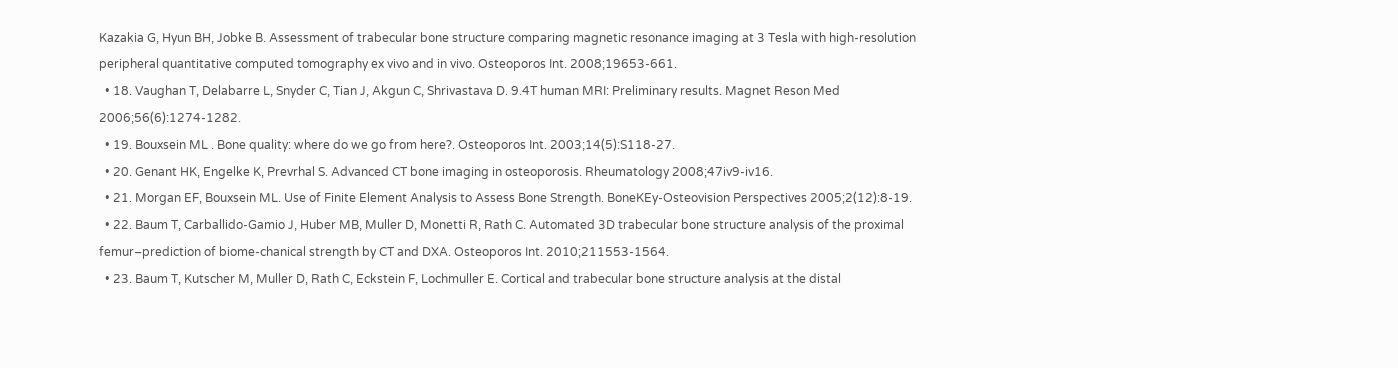Kazakia G, Hyun BH, Jobke B. Assessment of trabecular bone structure comparing magnetic resonance imaging at 3 Tesla with high-resolution peripheral quantitative computed tomography ex vivo and in vivo. Osteoporos Int. 2008;19653-661.
  • 18. Vaughan T, Delabarre L, Snyder C, Tian J, Akgun C, Shrivastava D. 9.4T human MRI: Preliminary results. Magnet Reson Med 2006;56(6):1274-1282.
  • 19. Bouxsein ML . Bone quality: where do we go from here?. Osteoporos Int. 2003;14(5):S118-27.
  • 20. Genant HK, Engelke K, Prevrhal S. Advanced CT bone imaging in osteoporosis. Rheumatology 2008;47iv9-iv16.
  • 21. Morgan EF, Bouxsein ML. Use of Finite Element Analysis to Assess Bone Strength. BoneKEy-Osteovision Perspectives 2005;2(12):8-19.
  • 22. Baum T, Carballido-Gamio J, Huber MB, Muller D, Monetti R, Rath C. Automated 3D trabecular bone structure analysis of the proximal femur–prediction of biome-chanical strength by CT and DXA. Osteoporos Int. 2010;211553-1564.
  • 23. Baum T, Kutscher M, Muller D, Rath C, Eckstein F, Lochmuller E. Cortical and trabecular bone structure analysis at the distal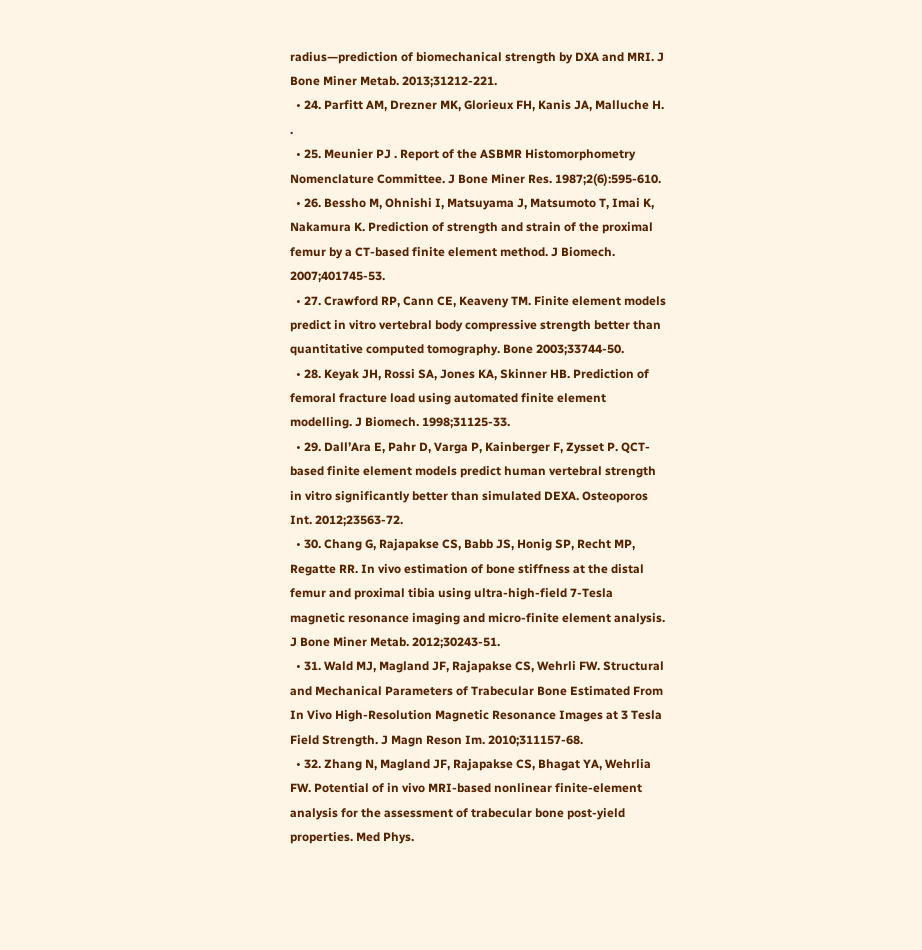radius—prediction of biomechanical strength by DXA and MRI. J Bone Miner Metab. 2013;31212-221.
  • 24. Parfitt AM, Drezner MK, Glorieux FH, Kanis JA, Malluche H. .
  • 25. Meunier PJ . Report of the ASBMR Histomorphometry Nomenclature Committee. J Bone Miner Res. 1987;2(6):595-610.
  • 26. Bessho M, Ohnishi I, Matsuyama J, Matsumoto T, Imai K, Nakamura K. Prediction of strength and strain of the proximal femur by a CT-based finite element method. J Biomech. 2007;401745-53.
  • 27. Crawford RP, Cann CE, Keaveny TM. Finite element models predict in vitro vertebral body compressive strength better than quantitative computed tomography. Bone 2003;33744-50.
  • 28. Keyak JH, Rossi SA, Jones KA, Skinner HB. Prediction of femoral fracture load using automated finite element modelling. J Biomech. 1998;31125-33.
  • 29. Dall’Ara E, Pahr D, Varga P, Kainberger F, Zysset P. QCT-based finite element models predict human vertebral strength in vitro significantly better than simulated DEXA. Osteoporos Int. 2012;23563-72.
  • 30. Chang G, Rajapakse CS, Babb JS, Honig SP, Recht MP, Regatte RR. In vivo estimation of bone stiffness at the distal femur and proximal tibia using ultra-high-field 7-Tesla magnetic resonance imaging and micro-finite element analysis. J Bone Miner Metab. 2012;30243-51.
  • 31. Wald MJ, Magland JF, Rajapakse CS, Wehrli FW. Structural and Mechanical Parameters of Trabecular Bone Estimated From In Vivo High-Resolution Magnetic Resonance Images at 3 Tesla Field Strength. J Magn Reson Im. 2010;311157-68.
  • 32. Zhang N, Magland JF, Rajapakse CS, Bhagat YA, Wehrlia FW. Potential of in vivo MRI-based nonlinear finite-element analysis for the assessment of trabecular bone post-yield properties. Med Phys.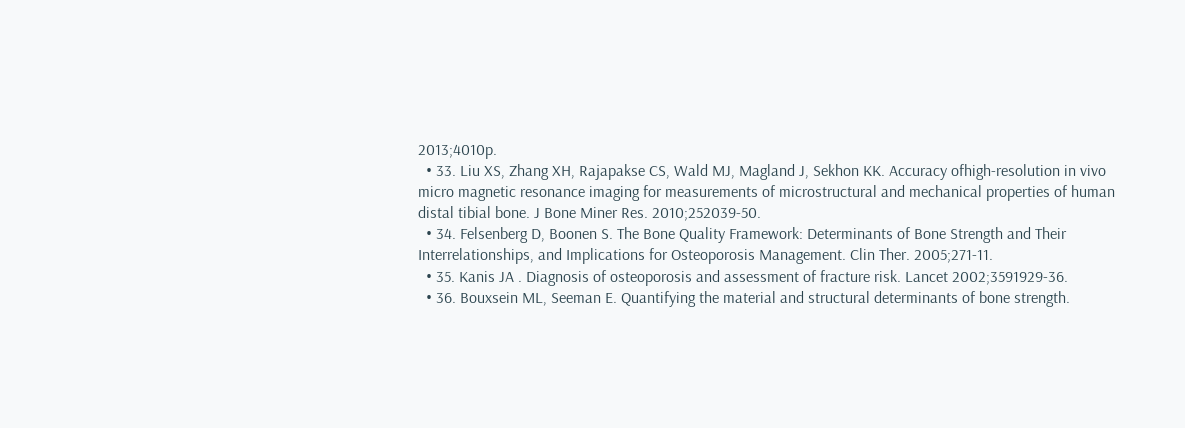2013;4010p.
  • 33. Liu XS, Zhang XH, Rajapakse CS, Wald MJ, Magland J, Sekhon KK. Accuracy ofhigh-resolution in vivo micro magnetic resonance imaging for measurements of microstructural and mechanical properties of human distal tibial bone. J Bone Miner Res. 2010;252039-50.
  • 34. Felsenberg D, Boonen S. The Bone Quality Framework: Determinants of Bone Strength and Their Interrelationships, and Implications for Osteoporosis Management. Clin Ther. 2005;271-11.
  • 35. Kanis JA . Diagnosis of osteoporosis and assessment of fracture risk. Lancet 2002;3591929-36.
  • 36. Bouxsein ML, Seeman E. Quantifying the material and structural determinants of bone strength.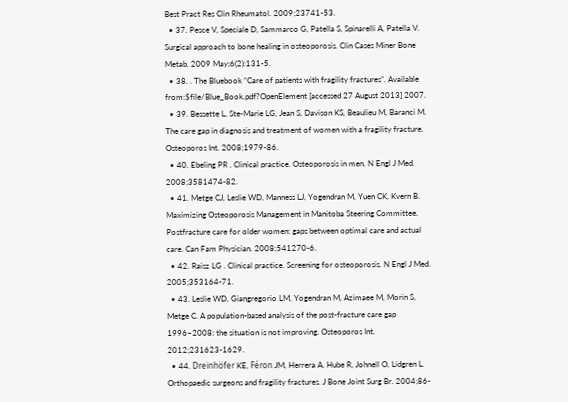Best Pract Res Clin Rheumatol. 2009;23741-53.
  • 37. Pesce V, Speciale D, Sammarco G, Patella S, Spinarelli A, Patella V. Surgical approach to bone healing in osteoporosis. Clin Cases Miner Bone Metab. 2009 May;6(2):131-5.
  • 38. . The Bluebook “Care of patients with fragility fractures”. Available from:$file/Blue_Book.pdf?OpenElement [accessed 27 August 2013] 2007.
  • 39. Bessette L, Ste-Marie LG, Jean S, Davison KS, Beaulieu M, Baranci M. The care gap in diagnosis and treatment of women with a fragility fracture. Osteoporos Int. 2008;1979-86.
  • 40. Ebeling PR . Clinical practice. Osteoporosis in men. N Engl J Med. 2008;3581474-82.
  • 41. Metge CJ, Leslie WD, Manness LJ, Yogendran M, Yuen CK, Kvern B. Maximizing Osteoporosis Management in Manitoba Steering Committee. Postfracture care for older women: gaps between optimal care and actual care. Can Fam Physician. 2008;541270-6.
  • 42. Raisz LG . Clinical practice. Screening for osteoporosis. N Engl J Med. 2005;353164-71.
  • 43. Leslie WD, Giangregorio LM, Yogendran M, Azimaee M, Morin S, Metge C. A population-based analysis of the post-fracture care gap 1996–2008: the situation is not improving. Osteoporos Int. 2012;231623-1629.
  • 44. Dreinhöfer KE, Féron JM, Herrera A, Hube R, Johnell O, Lidgren L. Orthopaedic surgeons and fragility fractures. J Bone Joint Surg Br. 2004;86-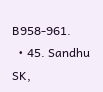B958-961.
  • 45. Sandhu SK,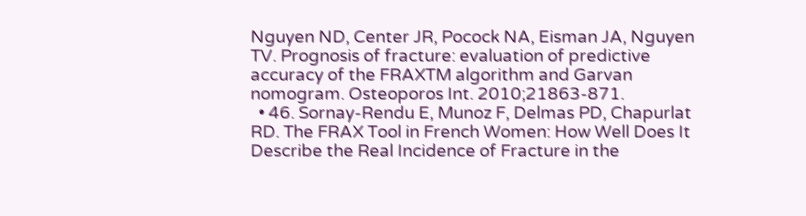Nguyen ND, Center JR, Pocock NA, Eisman JA, Nguyen TV. Prognosis of fracture: evaluation of predictive accuracy of the FRAXTM algorithm and Garvan nomogram. Osteoporos Int. 2010;21863-871.
  • 46. Sornay-Rendu E, Munoz F, Delmas PD, Chapurlat RD. The FRAX Tool in French Women: How Well Does It Describe the Real Incidence of Fracture in the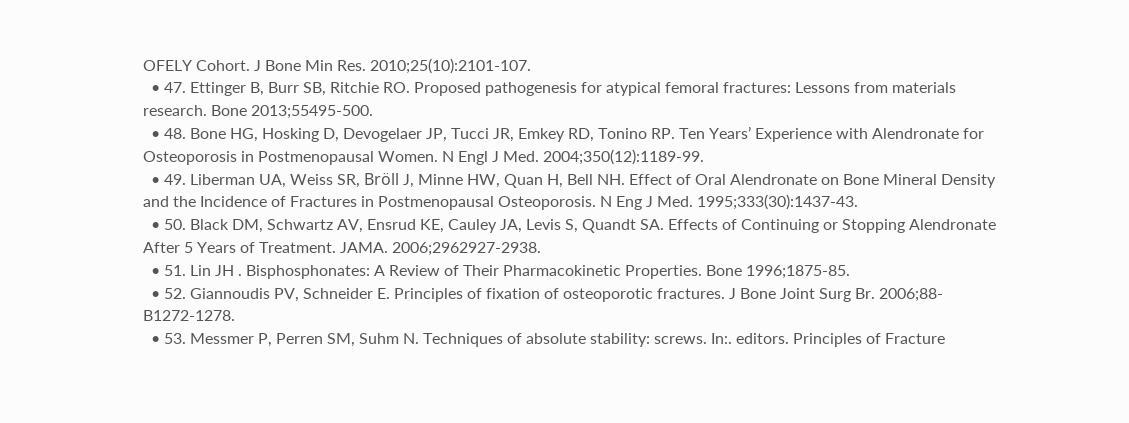OFELY Cohort. J Bone Min Res. 2010;25(10):2101-107.
  • 47. Ettinger B, Burr SB, Ritchie RO. Proposed pathogenesis for atypical femoral fractures: Lessons from materials research. Bone 2013;55495-500.
  • 48. Bone HG, Hosking D, Devogelaer JP, Tucci JR, Emkey RD, Tonino RP. Ten Years’ Experience with Alendronate for Osteoporosis in Postmenopausal Women. N Engl J Med. 2004;350(12):1189-99.
  • 49. Liberman UA, Weiss SR, Bröll J, Minne HW, Quan H, Bell NH. Effect of Oral Alendronate on Bone Mineral Density and the Incidence of Fractures in Postmenopausal Osteoporosis. N Eng J Med. 1995;333(30):1437-43.
  • 50. Black DM, Schwartz AV, Ensrud KE, Cauley JA, Levis S, Quandt SA. Effects of Continuing or Stopping Alendronate After 5 Years of Treatment. JAMA. 2006;2962927-2938.
  • 51. Lin JH . Bisphosphonates: A Review of Their Pharmacokinetic Properties. Bone 1996;1875-85.
  • 52. Giannoudis PV, Schneider E. Principles of fixation of osteoporotic fractures. J Bone Joint Surg Br. 2006;88-B1272-1278.
  • 53. Messmer P, Perren SM, Suhm N. Techniques of absolute stability: screws. In:. editors. Principles of Fracture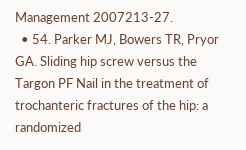Management 2007213-27.
  • 54. Parker MJ, Bowers TR, Pryor GA. Sliding hip screw versus the Targon PF Nail in the treatment of trochanteric fractures of the hip: a randomized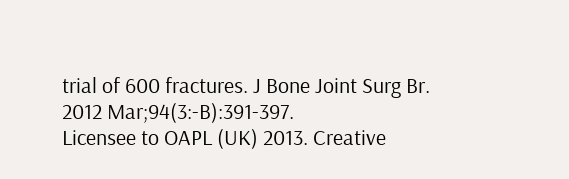trial of 600 fractures. J Bone Joint Surg Br. 2012 Mar;94(3:-B):391-397.
Licensee to OAPL (UK) 2013. Creative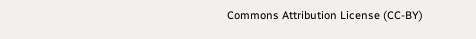Commons Attribution License (CC-BY)